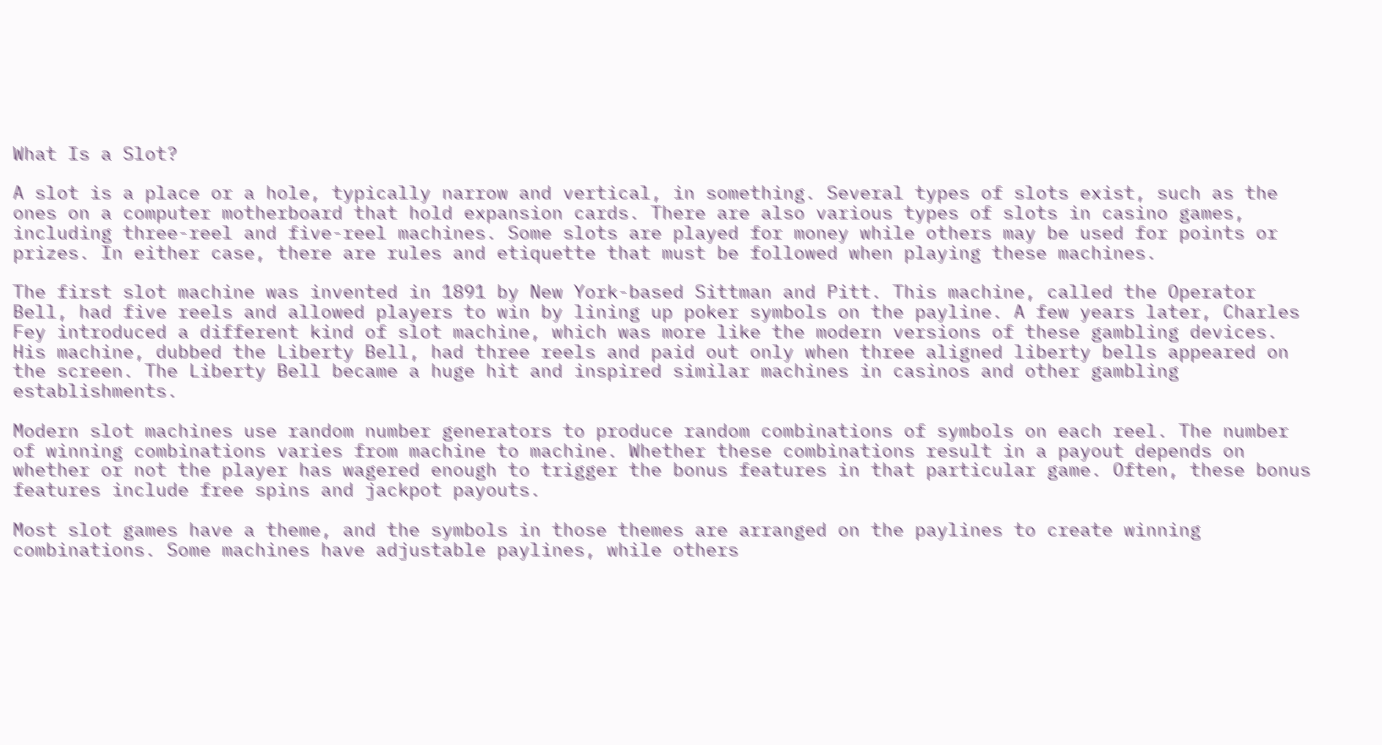What Is a Slot?

A slot is a place or a hole, typically narrow and vertical, in something. Several types of slots exist, such as the ones on a computer motherboard that hold expansion cards. There are also various types of slots in casino games, including three-reel and five-reel machines. Some slots are played for money while others may be used for points or prizes. In either case, there are rules and etiquette that must be followed when playing these machines.

The first slot machine was invented in 1891 by New York-based Sittman and Pitt. This machine, called the Operator Bell, had five reels and allowed players to win by lining up poker symbols on the payline. A few years later, Charles Fey introduced a different kind of slot machine, which was more like the modern versions of these gambling devices. His machine, dubbed the Liberty Bell, had three reels and paid out only when three aligned liberty bells appeared on the screen. The Liberty Bell became a huge hit and inspired similar machines in casinos and other gambling establishments.

Modern slot machines use random number generators to produce random combinations of symbols on each reel. The number of winning combinations varies from machine to machine. Whether these combinations result in a payout depends on whether or not the player has wagered enough to trigger the bonus features in that particular game. Often, these bonus features include free spins and jackpot payouts.

Most slot games have a theme, and the symbols in those themes are arranged on the paylines to create winning combinations. Some machines have adjustable paylines, while others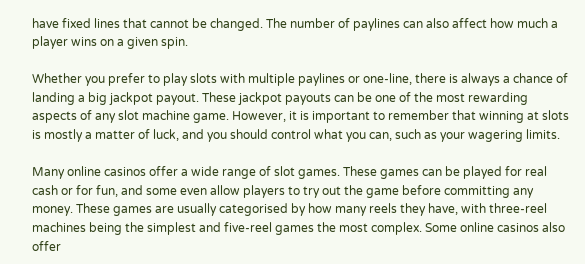have fixed lines that cannot be changed. The number of paylines can also affect how much a player wins on a given spin.

Whether you prefer to play slots with multiple paylines or one-line, there is always a chance of landing a big jackpot payout. These jackpot payouts can be one of the most rewarding aspects of any slot machine game. However, it is important to remember that winning at slots is mostly a matter of luck, and you should control what you can, such as your wagering limits.

Many online casinos offer a wide range of slot games. These games can be played for real cash or for fun, and some even allow players to try out the game before committing any money. These games are usually categorised by how many reels they have, with three-reel machines being the simplest and five-reel games the most complex. Some online casinos also offer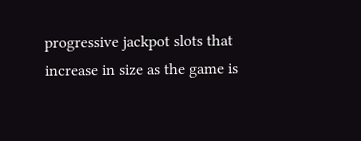progressive jackpot slots that increase in size as the game is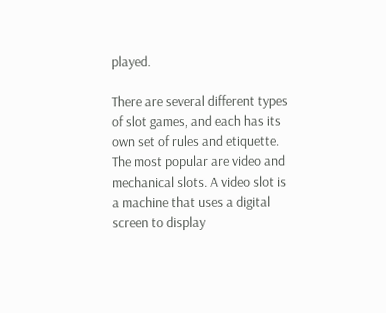played.

There are several different types of slot games, and each has its own set of rules and etiquette. The most popular are video and mechanical slots. A video slot is a machine that uses a digital screen to display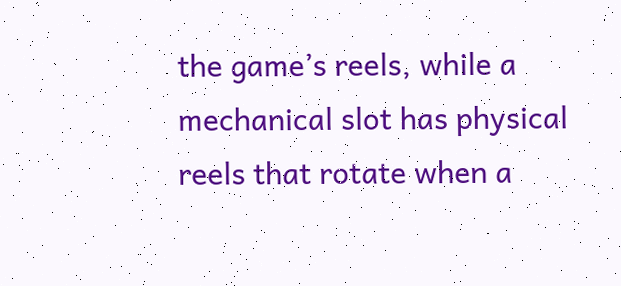the game’s reels, while a mechanical slot has physical reels that rotate when a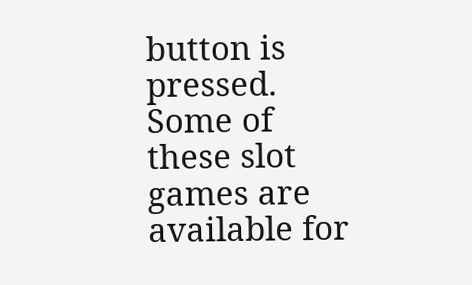button is pressed. Some of these slot games are available for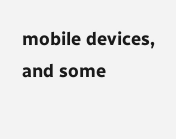mobile devices, and some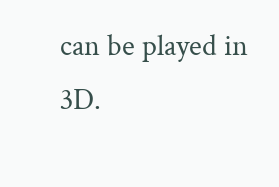can be played in 3D.